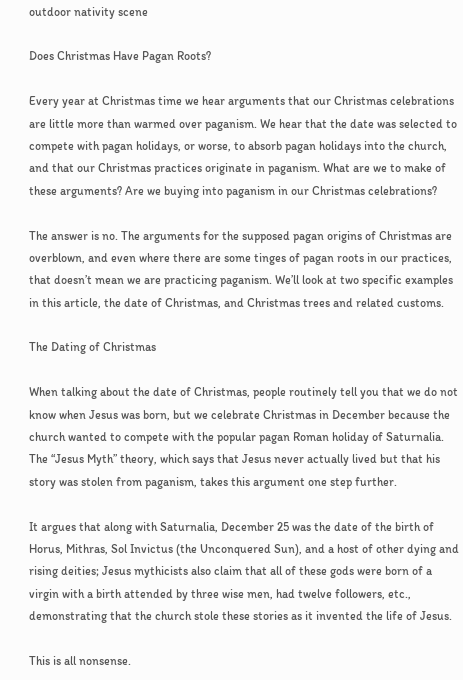outdoor nativity scene

Does Christmas Have Pagan Roots?

Every year at Christmas time we hear arguments that our Christmas celebrations are little more than warmed over paganism. We hear that the date was selected to compete with pagan holidays, or worse, to absorb pagan holidays into the church, and that our Christmas practices originate in paganism. What are we to make of these arguments? Are we buying into paganism in our Christmas celebrations?

The answer is no. The arguments for the supposed pagan origins of Christmas are overblown, and even where there are some tinges of pagan roots in our practices, that doesn’t mean we are practicing paganism. We’ll look at two specific examples in this article, the date of Christmas, and Christmas trees and related customs.

The Dating of Christmas

When talking about the date of Christmas, people routinely tell you that we do not know when Jesus was born, but we celebrate Christmas in December because the church wanted to compete with the popular pagan Roman holiday of Saturnalia. The “Jesus Myth” theory, which says that Jesus never actually lived but that his story was stolen from paganism, takes this argument one step further.

It argues that along with Saturnalia, December 25 was the date of the birth of Horus, Mithras, Sol Invictus (the Unconquered Sun), and a host of other dying and rising deities; Jesus mythicists also claim that all of these gods were born of a virgin with a birth attended by three wise men, had twelve followers, etc., demonstrating that the church stole these stories as it invented the life of Jesus.

This is all nonsense.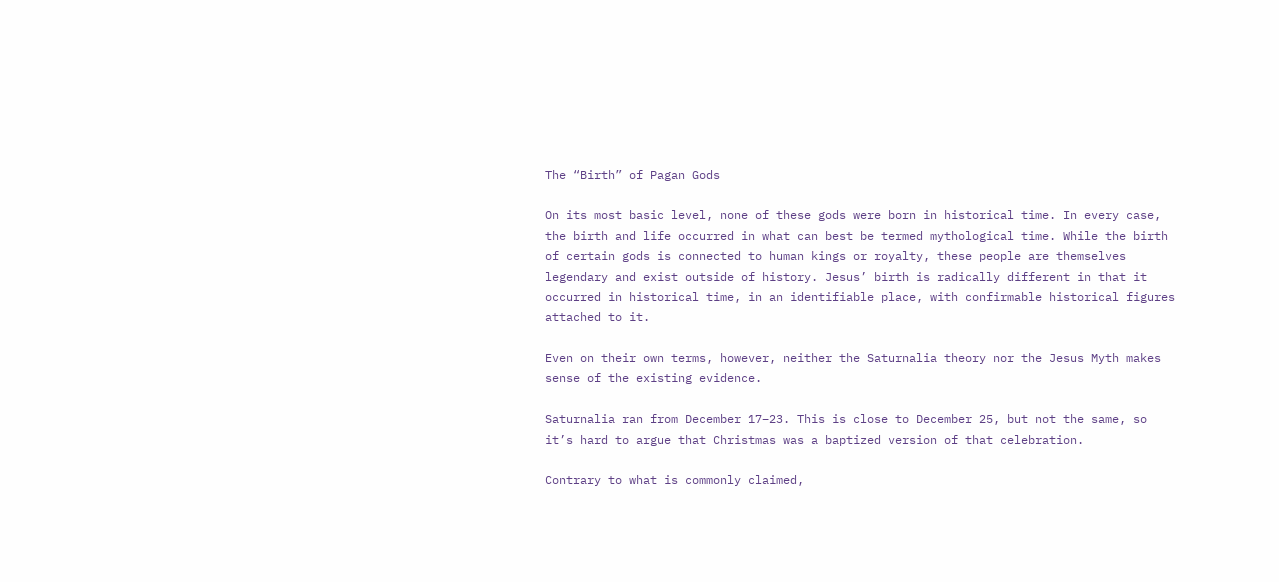The “Birth” of Pagan Gods

On its most basic level, none of these gods were born in historical time. In every case, the birth and life occurred in what can best be termed mythological time. While the birth of certain gods is connected to human kings or royalty, these people are themselves legendary and exist outside of history. Jesus’ birth is radically different in that it occurred in historical time, in an identifiable place, with confirmable historical figures attached to it.

Even on their own terms, however, neither the Saturnalia theory nor the Jesus Myth makes sense of the existing evidence.

Saturnalia ran from December 17–23. This is close to December 25, but not the same, so it’s hard to argue that Christmas was a baptized version of that celebration.

Contrary to what is commonly claimed,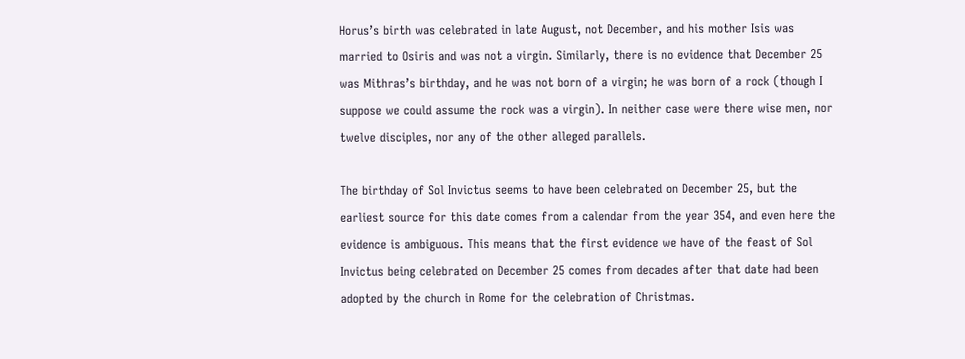Horus’s birth was celebrated in late August, not December, and his mother Isis was married to Osiris and was not a virgin. Similarly, there is no evidence that December 25 was Mithras’s birthday, and he was not born of a virgin; he was born of a rock (though I suppose we could assume the rock was a virgin). In neither case were there wise men, nor twelve disciples, nor any of the other alleged parallels.

The birthday of Sol Invictus seems to have been celebrated on December 25, but the earliest source for this date comes from a calendar from the year 354, and even here the evidence is ambiguous. This means that the first evidence we have of the feast of Sol Invictus being celebrated on December 25 comes from decades after that date had been adopted by the church in Rome for the celebration of Christmas.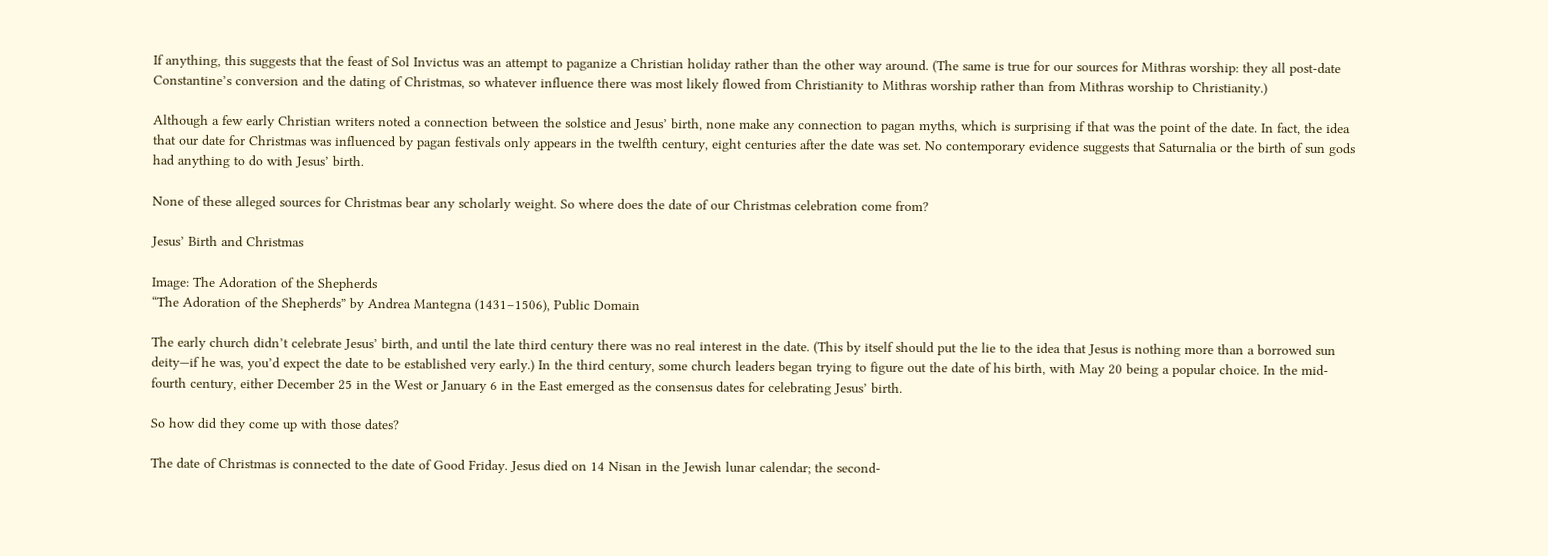If anything, this suggests that the feast of Sol Invictus was an attempt to paganize a Christian holiday rather than the other way around. (The same is true for our sources for Mithras worship: they all post-date Constantine’s conversion and the dating of Christmas, so whatever influence there was most likely flowed from Christianity to Mithras worship rather than from Mithras worship to Christianity.)

Although a few early Christian writers noted a connection between the solstice and Jesus’ birth, none make any connection to pagan myths, which is surprising if that was the point of the date. In fact, the idea that our date for Christmas was influenced by pagan festivals only appears in the twelfth century, eight centuries after the date was set. No contemporary evidence suggests that Saturnalia or the birth of sun gods had anything to do with Jesus’ birth.

None of these alleged sources for Christmas bear any scholarly weight. So where does the date of our Christmas celebration come from?

Jesus’ Birth and Christmas

Image: The Adoration of the Shepherds
“The Adoration of the Shepherds” by Andrea Mantegna (1431–1506), Public Domain

The early church didn’t celebrate Jesus’ birth, and until the late third century there was no real interest in the date. (This by itself should put the lie to the idea that Jesus is nothing more than a borrowed sun deity—if he was, you’d expect the date to be established very early.) In the third century, some church leaders began trying to figure out the date of his birth, with May 20 being a popular choice. In the mid-fourth century, either December 25 in the West or January 6 in the East emerged as the consensus dates for celebrating Jesus’ birth.

So how did they come up with those dates?

The date of Christmas is connected to the date of Good Friday. Jesus died on 14 Nisan in the Jewish lunar calendar; the second-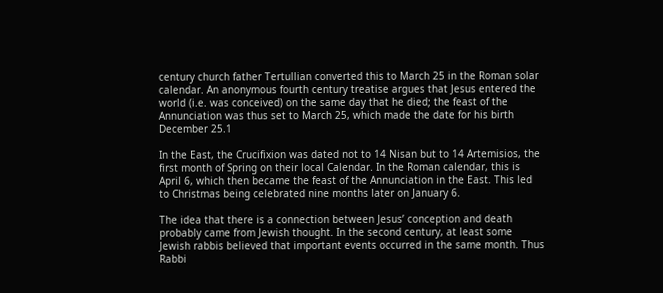century church father Tertullian converted this to March 25 in the Roman solar calendar. An anonymous fourth century treatise argues that Jesus entered the world (i.e. was conceived) on the same day that he died; the feast of the Annunciation was thus set to March 25, which made the date for his birth December 25.1

In the East, the Crucifixion was dated not to 14 Nisan but to 14 Artemisios, the first month of Spring on their local Calendar. In the Roman calendar, this is April 6, which then became the feast of the Annunciation in the East. This led to Christmas being celebrated nine months later on January 6.

The idea that there is a connection between Jesus’ conception and death probably came from Jewish thought. In the second century, at least some Jewish rabbis believed that important events occurred in the same month. Thus Rabbi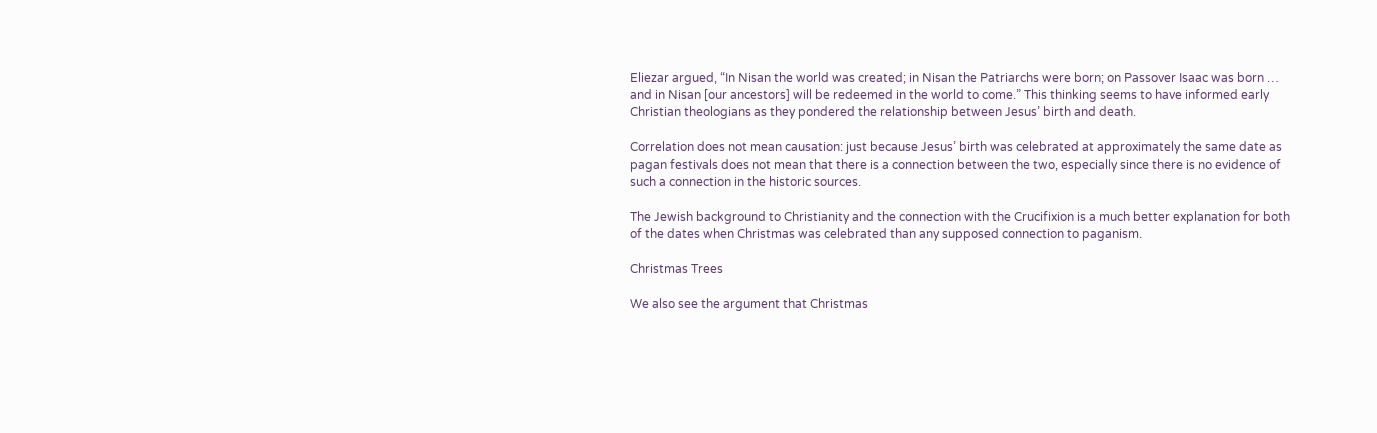Eliezar argued, “In Nisan the world was created; in Nisan the Patriarchs were born; on Passover Isaac was born … and in Nisan [our ancestors] will be redeemed in the world to come.” This thinking seems to have informed early Christian theologians as they pondered the relationship between Jesus’ birth and death.

Correlation does not mean causation: just because Jesus’ birth was celebrated at approximately the same date as pagan festivals does not mean that there is a connection between the two, especially since there is no evidence of such a connection in the historic sources.

The Jewish background to Christianity and the connection with the Crucifixion is a much better explanation for both of the dates when Christmas was celebrated than any supposed connection to paganism.

Christmas Trees

We also see the argument that Christmas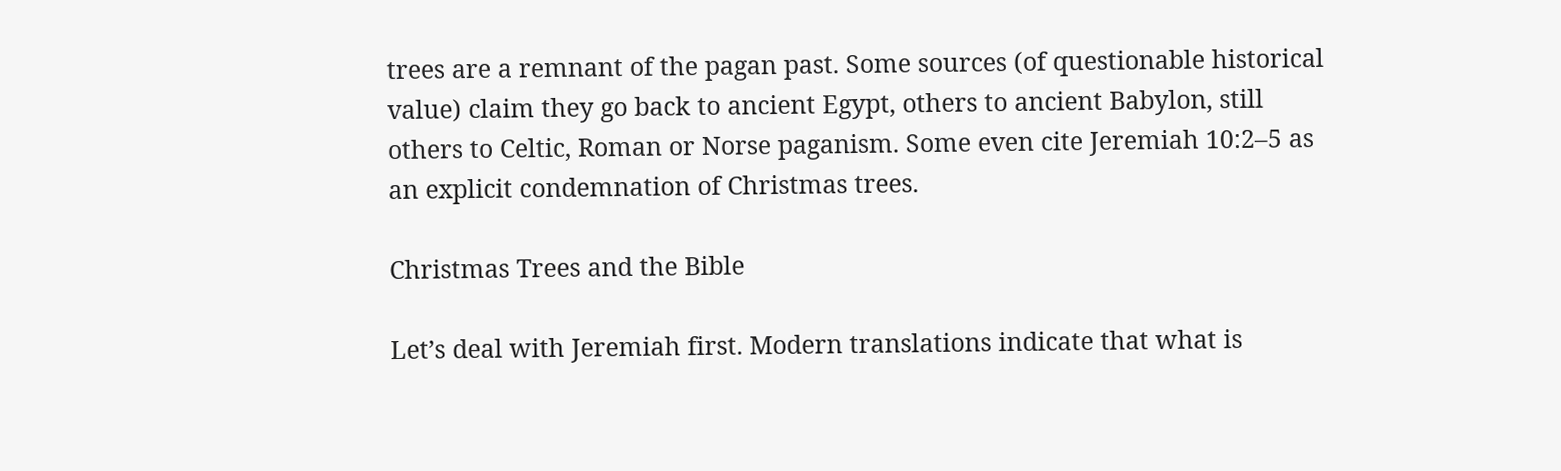trees are a remnant of the pagan past. Some sources (of questionable historical value) claim they go back to ancient Egypt, others to ancient Babylon, still others to Celtic, Roman or Norse paganism. Some even cite Jeremiah 10:2–5 as an explicit condemnation of Christmas trees.

Christmas Trees and the Bible

Let’s deal with Jeremiah first. Modern translations indicate that what is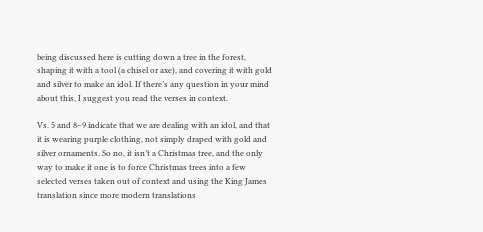being discussed here is cutting down a tree in the forest, shaping it with a tool (a chisel or axe), and covering it with gold and silver to make an idol. If there’s any question in your mind about this, I suggest you read the verses in context.

Vs. 5 and 8–9 indicate that we are dealing with an idol, and that it is wearing purple clothing, not simply draped with gold and silver ornaments. So no, it isn’t a Christmas tree, and the only way to make it one is to force Christmas trees into a few selected verses taken out of context and using the King James translation since more modern translations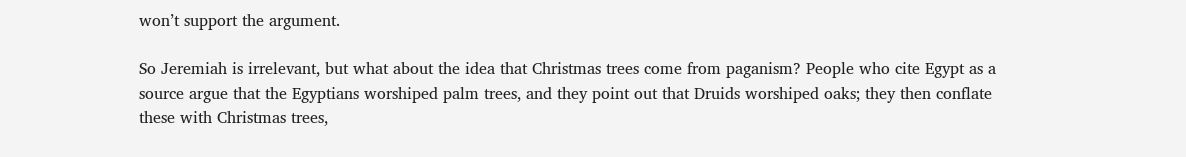won’t support the argument.

So Jeremiah is irrelevant, but what about the idea that Christmas trees come from paganism? People who cite Egypt as a source argue that the Egyptians worshiped palm trees, and they point out that Druids worshiped oaks; they then conflate these with Christmas trees,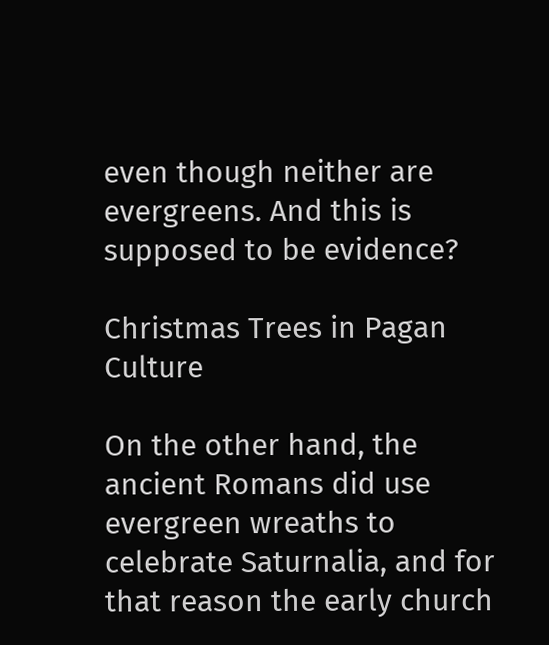even though neither are evergreens. And this is supposed to be evidence?

Christmas Trees in Pagan Culture

On the other hand, the ancient Romans did use evergreen wreaths to celebrate Saturnalia, and for that reason the early church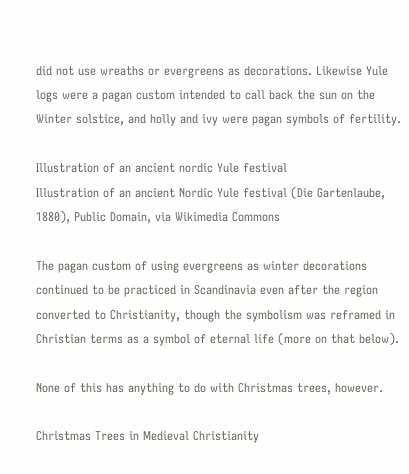did not use wreaths or evergreens as decorations. Likewise Yule logs were a pagan custom intended to call back the sun on the Winter solstice, and holly and ivy were pagan symbols of fertility.

Illustration of an ancient nordic Yule festival
Illustration of an ancient Nordic Yule festival (Die Gartenlaube, 1880), Public Domain, via Wikimedia Commons

The pagan custom of using evergreens as winter decorations continued to be practiced in Scandinavia even after the region converted to Christianity, though the symbolism was reframed in Christian terms as a symbol of eternal life (more on that below).

None of this has anything to do with Christmas trees, however.

Christmas Trees in Medieval Christianity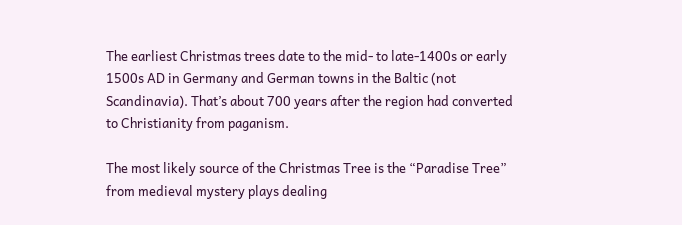The earliest Christmas trees date to the mid- to late-1400s or early 1500s AD in Germany and German towns in the Baltic (not Scandinavia). That’s about 700 years after the region had converted to Christianity from paganism.

The most likely source of the Christmas Tree is the “Paradise Tree” from medieval mystery plays dealing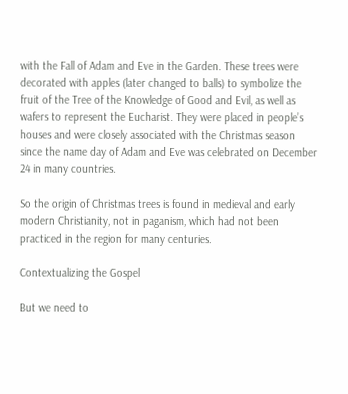with the Fall of Adam and Eve in the Garden. These trees were decorated with apples (later changed to balls) to symbolize the fruit of the Tree of the Knowledge of Good and Evil, as well as wafers to represent the Eucharist. They were placed in people’s houses and were closely associated with the Christmas season since the name day of Adam and Eve was celebrated on December 24 in many countries.

So the origin of Christmas trees is found in medieval and early modern Christianity, not in paganism, which had not been practiced in the region for many centuries.

Contextualizing the Gospel

But we need to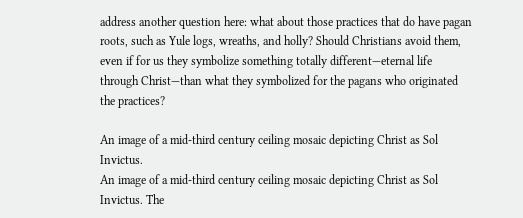address another question here: what about those practices that do have pagan roots, such as Yule logs, wreaths, and holly? Should Christians avoid them, even if for us they symbolize something totally different—eternal life through Christ—than what they symbolized for the pagans who originated the practices?

An image of a mid-third century ceiling mosaic depicting Christ as Sol Invictus.
An image of a mid-third century ceiling mosaic depicting Christ as Sol Invictus. The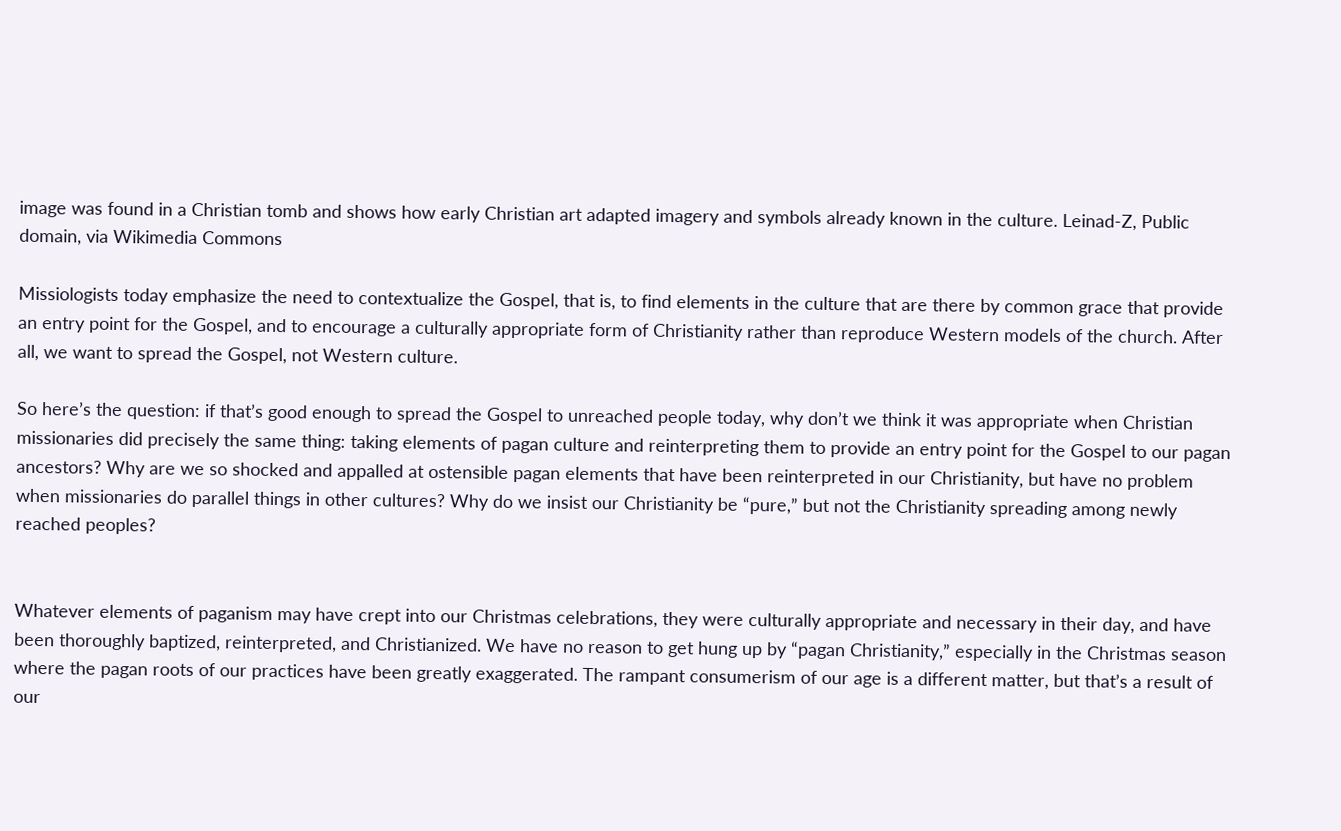image was found in a Christian tomb and shows how early Christian art adapted imagery and symbols already known in the culture. Leinad-Z, Public domain, via Wikimedia Commons

Missiologists today emphasize the need to contextualize the Gospel, that is, to find elements in the culture that are there by common grace that provide an entry point for the Gospel, and to encourage a culturally appropriate form of Christianity rather than reproduce Western models of the church. After all, we want to spread the Gospel, not Western culture.

So here’s the question: if that’s good enough to spread the Gospel to unreached people today, why don’t we think it was appropriate when Christian missionaries did precisely the same thing: taking elements of pagan culture and reinterpreting them to provide an entry point for the Gospel to our pagan ancestors? Why are we so shocked and appalled at ostensible pagan elements that have been reinterpreted in our Christianity, but have no problem when missionaries do parallel things in other cultures? Why do we insist our Christianity be “pure,” but not the Christianity spreading among newly reached peoples?


Whatever elements of paganism may have crept into our Christmas celebrations, they were culturally appropriate and necessary in their day, and have been thoroughly baptized, reinterpreted, and Christianized. We have no reason to get hung up by “pagan Christianity,” especially in the Christmas season where the pagan roots of our practices have been greatly exaggerated. The rampant consumerism of our age is a different matter, but that’s a result of our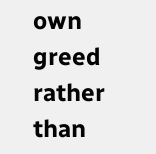own greed rather than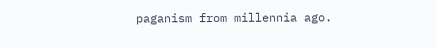paganism from millennia ago.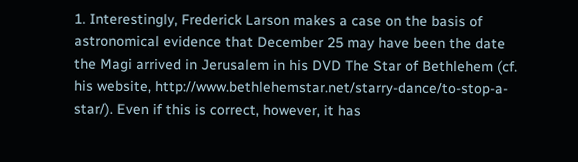1. Interestingly, Frederick Larson makes a case on the basis of astronomical evidence that December 25 may have been the date the Magi arrived in Jerusalem in his DVD The Star of Bethlehem (cf. his website, http://www.bethlehemstar.net/starry-dance/to-stop-a-star/). Even if this is correct, however, it has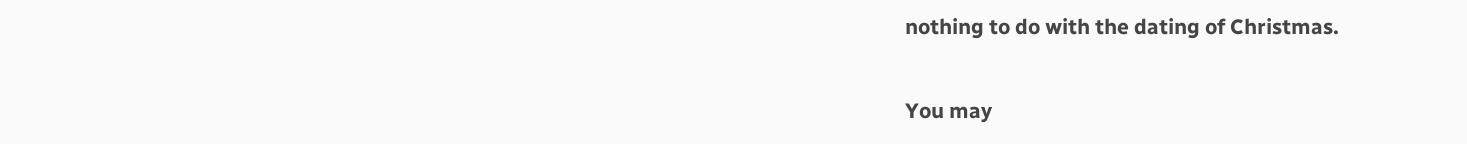nothing to do with the dating of Christmas.

You may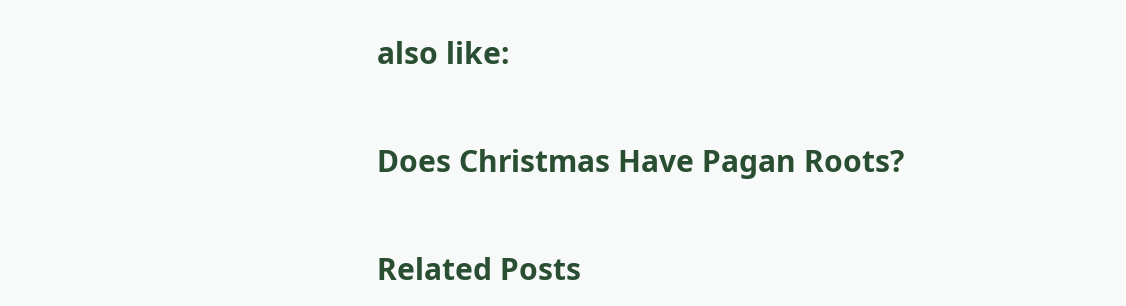also like:

Does Christmas Have Pagan Roots?

Related Posts